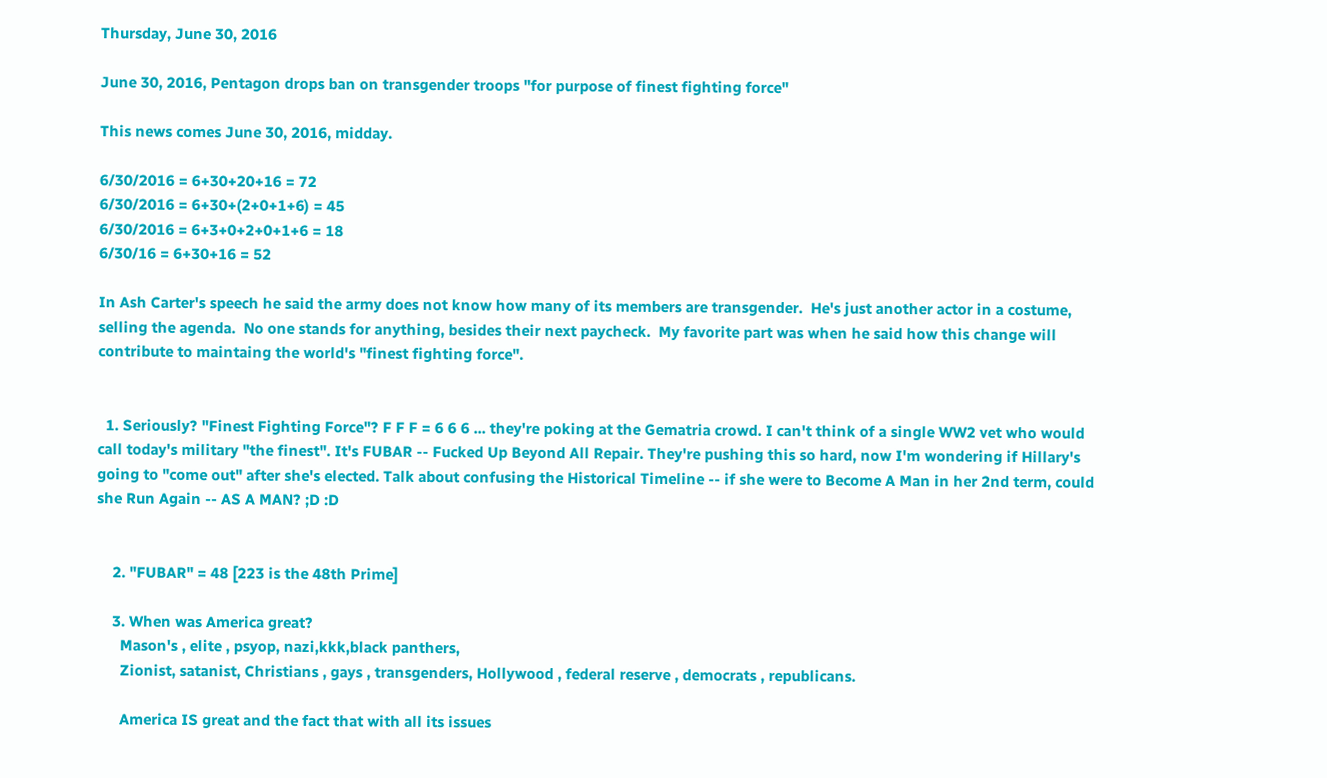Thursday, June 30, 2016

June 30, 2016, Pentagon drops ban on transgender troops "for purpose of finest fighting force"

This news comes June 30, 2016, midday.

6/30/2016 = 6+30+20+16 = 72
6/30/2016 = 6+30+(2+0+1+6) = 45
6/30/2016 = 6+3+0+2+0+1+6 = 18
6/30/16 = 6+30+16 = 52

In Ash Carter's speech he said the army does not know how many of its members are transgender.  He's just another actor in a costume, selling the agenda.  No one stands for anything, besides their next paycheck.  My favorite part was when he said how this change will contribute to maintaing the world's "finest fighting force".


  1. Seriously? "Finest Fighting Force"? F F F = 6 6 6 ... they're poking at the Gematria crowd. I can't think of a single WW2 vet who would call today's military "the finest". It's FUBAR -- Fucked Up Beyond All Repair. They're pushing this so hard, now I'm wondering if Hillary's going to "come out" after she's elected. Talk about confusing the Historical Timeline -- if she were to Become A Man in her 2nd term, could she Run Again -- AS A MAN? ;D :D


    2. "FUBAR" = 48 [223 is the 48th Prime]

    3. When was America great?
      Mason's , elite , psyop, nazi,kkk,black panthers,
      Zionist, satanist, Christians , gays , transgenders, Hollywood , federal reserve , democrats , republicans.

      America IS great and the fact that with all its issues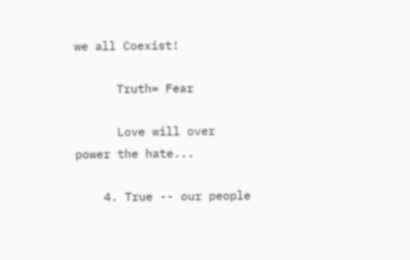we all Coexist!

      Truth= Fear

      Love will over power the hate...

    4. True -- our people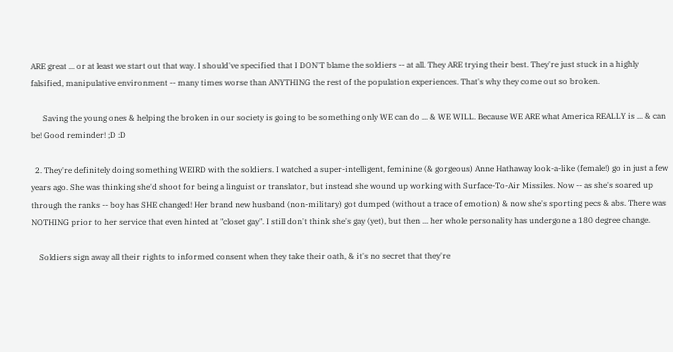ARE great ... or at least we start out that way. I should've specified that I DON'T blame the soldiers -- at all. They ARE trying their best. They're just stuck in a highly falsified, manipulative environment -- many times worse than ANYTHING the rest of the population experiences. That's why they come out so broken.

      Saving the young ones & helping the broken in our society is going to be something only WE can do ... & WE WILL. Because WE ARE what America REALLY is ... & can be! Good reminder! ;D :D

  2. They're definitely doing something WEIRD with the soldiers. I watched a super-intelligent, feminine (& gorgeous) Anne Hathaway look-a-like (female!) go in just a few years ago. She was thinking she'd shoot for being a linguist or translator, but instead she wound up working with Surface-To-Air Missiles. Now -- as she's soared up through the ranks -- boy has SHE changed! Her brand new husband (non-military) got dumped (without a trace of emotion) & now she's sporting pecs & abs. There was NOTHING prior to her service that even hinted at "closet gay". I still don't think she's gay (yet), but then ... her whole personality has undergone a 180 degree change.

    Soldiers sign away all their rights to informed consent when they take their oath, & it's no secret that they're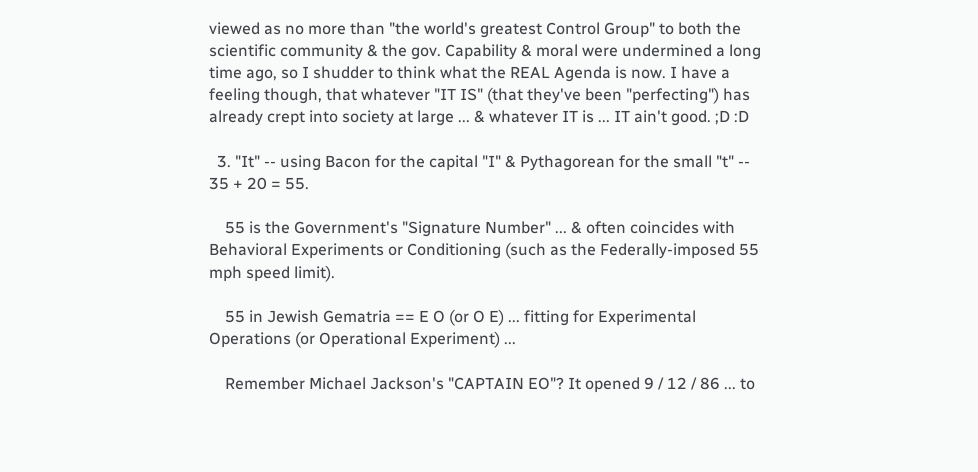viewed as no more than "the world's greatest Control Group" to both the scientific community & the gov. Capability & moral were undermined a long time ago, so I shudder to think what the REAL Agenda is now. I have a feeling though, that whatever "IT IS" (that they've been "perfecting") has already crept into society at large ... & whatever IT is ... IT ain't good. ;D :D

  3. "It" -- using Bacon for the capital "I" & Pythagorean for the small "t" -- 35 + 20 = 55.

    55 is the Government's "Signature Number" ... & often coincides with Behavioral Experiments or Conditioning (such as the Federally-imposed 55 mph speed limit).

    55 in Jewish Gematria == E O (or O E) ... fitting for Experimental Operations (or Operational Experiment) ...

    Remember Michael Jackson's "CAPTAIN EO"? It opened 9 / 12 / 86 ... to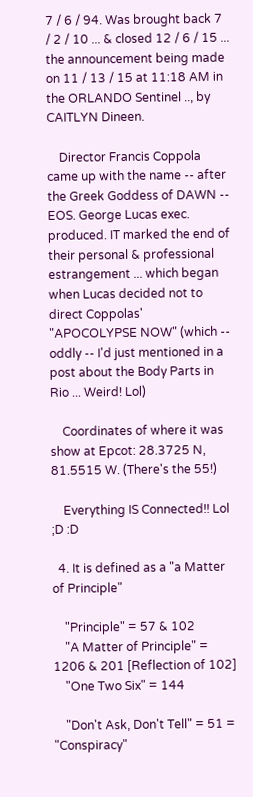7 / 6 / 94. Was brought back 7 / 2 / 10 ... & closed 12 / 6 / 15 ... the announcement being made on 11 / 13 / 15 at 11:18 AM in the ORLANDO Sentinel .., by CAITLYN Dineen.

    Director Francis Coppola came up with the name -- after the Greek Goddess of DAWN -- EOS. George Lucas exec. produced. IT marked the end of their personal & professional estrangement ... which began when Lucas decided not to direct Coppolas' "APOCOLYPSE NOW" (which -- oddly -- I'd just mentioned in a post about the Body Parts in Rio ... Weird! Lol)

    Coordinates of where it was show at Epcot: 28.3725 N, 81.5515 W. (There's the 55!)

    Everything IS Connected!! Lol ;D :D

  4. It is defined as a "a Matter of Principle"

    "Principle" = 57 & 102
    "A Matter of Principle" = 1206 & 201 [Reflection of 102]
    "One Two Six" = 144

    "Don't Ask, Don't Tell" = 51 = "Conspiracy"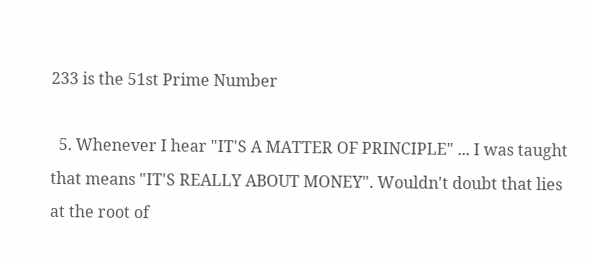233 is the 51st Prime Number

  5. Whenever I hear "IT'S A MATTER OF PRINCIPLE" ... I was taught that means "IT'S REALLY ABOUT MONEY". Wouldn't doubt that lies at the root of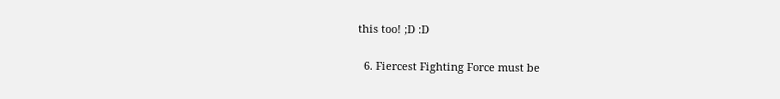this too! ;D :D

  6. Fiercest Fighting Force must be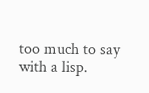too much to say with a lisp.